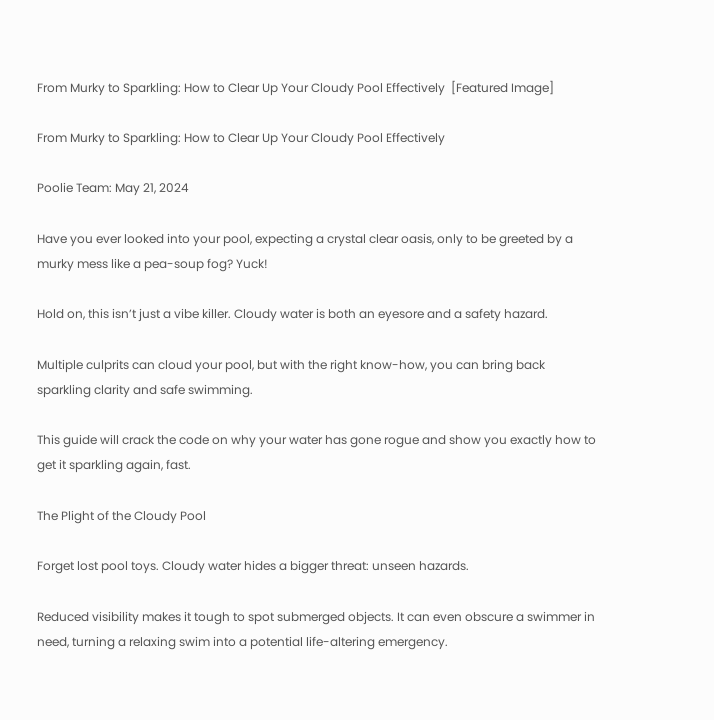From Murky to Sparkling: How to Clear Up Your Cloudy Pool Effectively  [Featured Image]

From Murky to Sparkling: How to Clear Up Your Cloudy Pool Effectively

Poolie Team: May 21, 2024

Have you ever looked into your pool, expecting a crystal clear oasis, only to be greeted by a murky mess like a pea-soup fog? Yuck!

Hold on, this isn’t just a vibe killer. Cloudy water is both an eyesore and a safety hazard.

Multiple culprits can cloud your pool, but with the right know-how, you can bring back sparkling clarity and safe swimming.

This guide will crack the code on why your water has gone rogue and show you exactly how to get it sparkling again, fast.

The Plight of the Cloudy Pool

Forget lost pool toys. Cloudy water hides a bigger threat: unseen hazards.

Reduced visibility makes it tough to spot submerged objects. It can even obscure a swimmer in need, turning a relaxing swim into a potential life-altering emergency.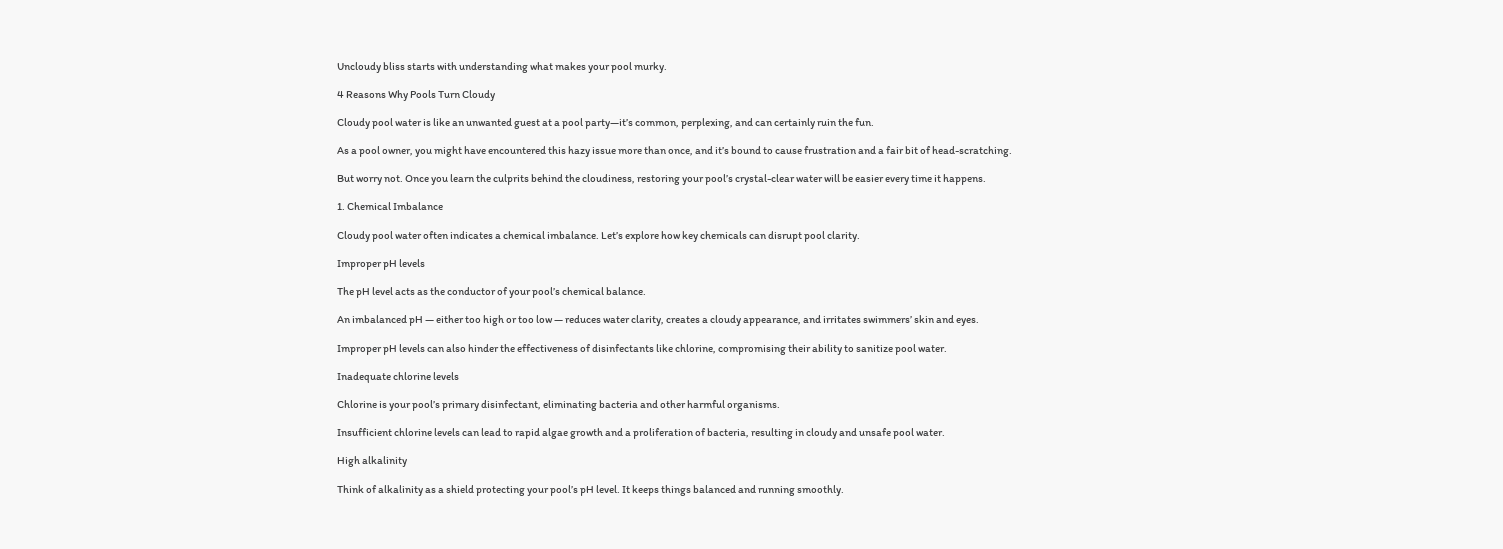Uncloudy bliss starts with understanding what makes your pool murky.

4 Reasons Why Pools Turn Cloudy

Cloudy pool water is like an unwanted guest at a pool party—it’s common, perplexing, and can certainly ruin the fun.

As a pool owner, you might have encountered this hazy issue more than once, and it’s bound to cause frustration and a fair bit of head-scratching.

But worry not. Once you learn the culprits behind the cloudiness, restoring your pool’s crystal-clear water will be easier every time it happens.

1. Chemical Imbalance

Cloudy pool water often indicates a chemical imbalance. Let’s explore how key chemicals can disrupt pool clarity.

Improper pH levels

The pH level acts as the conductor of your pool’s chemical balance.

An imbalanced pH — either too high or too low — reduces water clarity, creates a cloudy appearance, and irritates swimmers’ skin and eyes.

Improper pH levels can also hinder the effectiveness of disinfectants like chlorine, compromising their ability to sanitize pool water.

Inadequate chlorine levels

Chlorine is your pool’s primary disinfectant, eliminating bacteria and other harmful organisms.

Insufficient chlorine levels can lead to rapid algae growth and a proliferation of bacteria, resulting in cloudy and unsafe pool water.

High alkalinity

Think of alkalinity as a shield protecting your pool’s pH level. It keeps things balanced and running smoothly.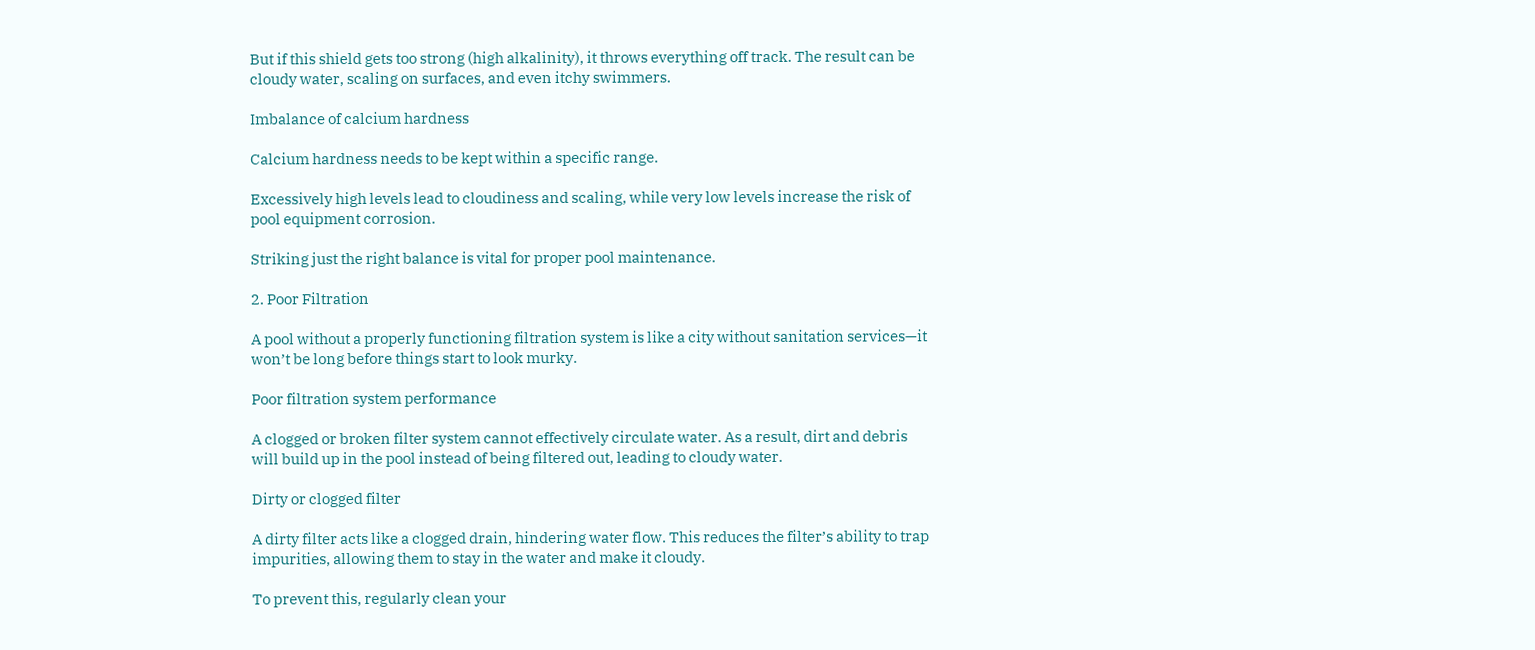But if this shield gets too strong (high alkalinity), it throws everything off track. The result can be cloudy water, scaling on surfaces, and even itchy swimmers.

Imbalance of calcium hardness

Calcium hardness needs to be kept within a specific range.

Excessively high levels lead to cloudiness and scaling, while very low levels increase the risk of pool equipment corrosion.

Striking just the right balance is vital for proper pool maintenance.

2. Poor Filtration

A pool without a properly functioning filtration system is like a city without sanitation services—it won’t be long before things start to look murky.

Poor filtration system performance

A clogged or broken filter system cannot effectively circulate water. As a result, dirt and debris will build up in the pool instead of being filtered out, leading to cloudy water.

Dirty or clogged filter

A dirty filter acts like a clogged drain, hindering water flow. This reduces the filter’s ability to trap impurities, allowing them to stay in the water and make it cloudy.

To prevent this, regularly clean your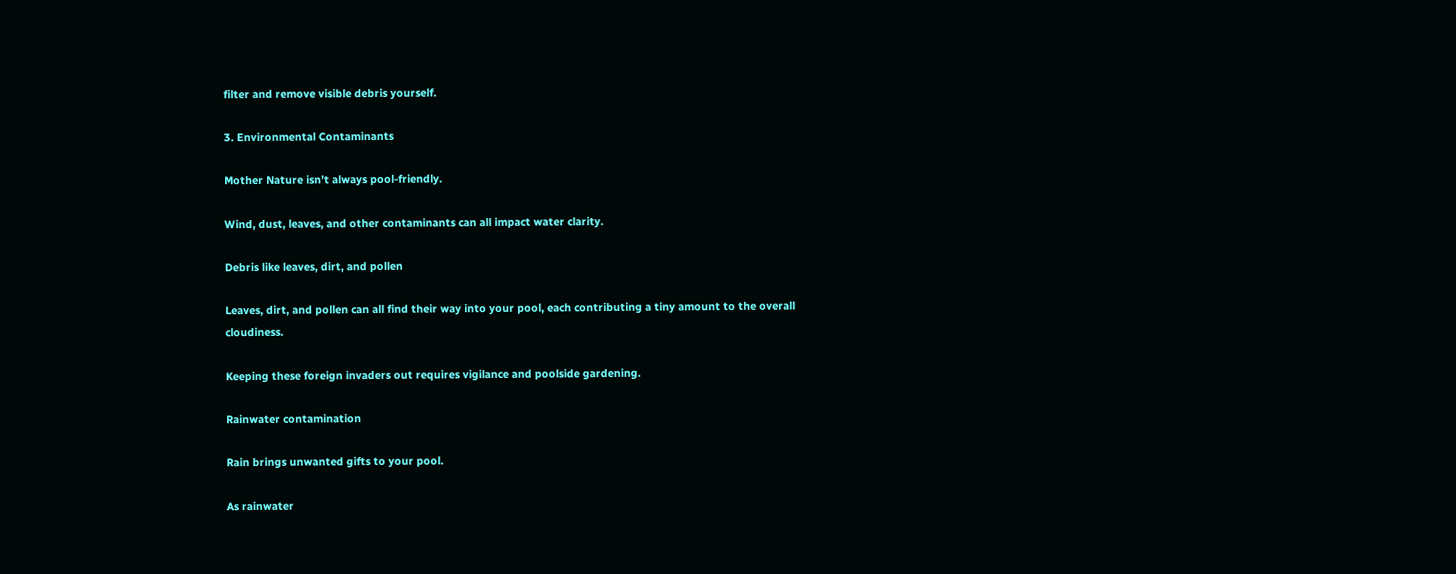filter and remove visible debris yourself.

3. Environmental Contaminants

Mother Nature isn’t always pool-friendly.

Wind, dust, leaves, and other contaminants can all impact water clarity.

Debris like leaves, dirt, and pollen

Leaves, dirt, and pollen can all find their way into your pool, each contributing a tiny amount to the overall cloudiness.

Keeping these foreign invaders out requires vigilance and poolside gardening.

Rainwater contamination

Rain brings unwanted gifts to your pool.

As rainwater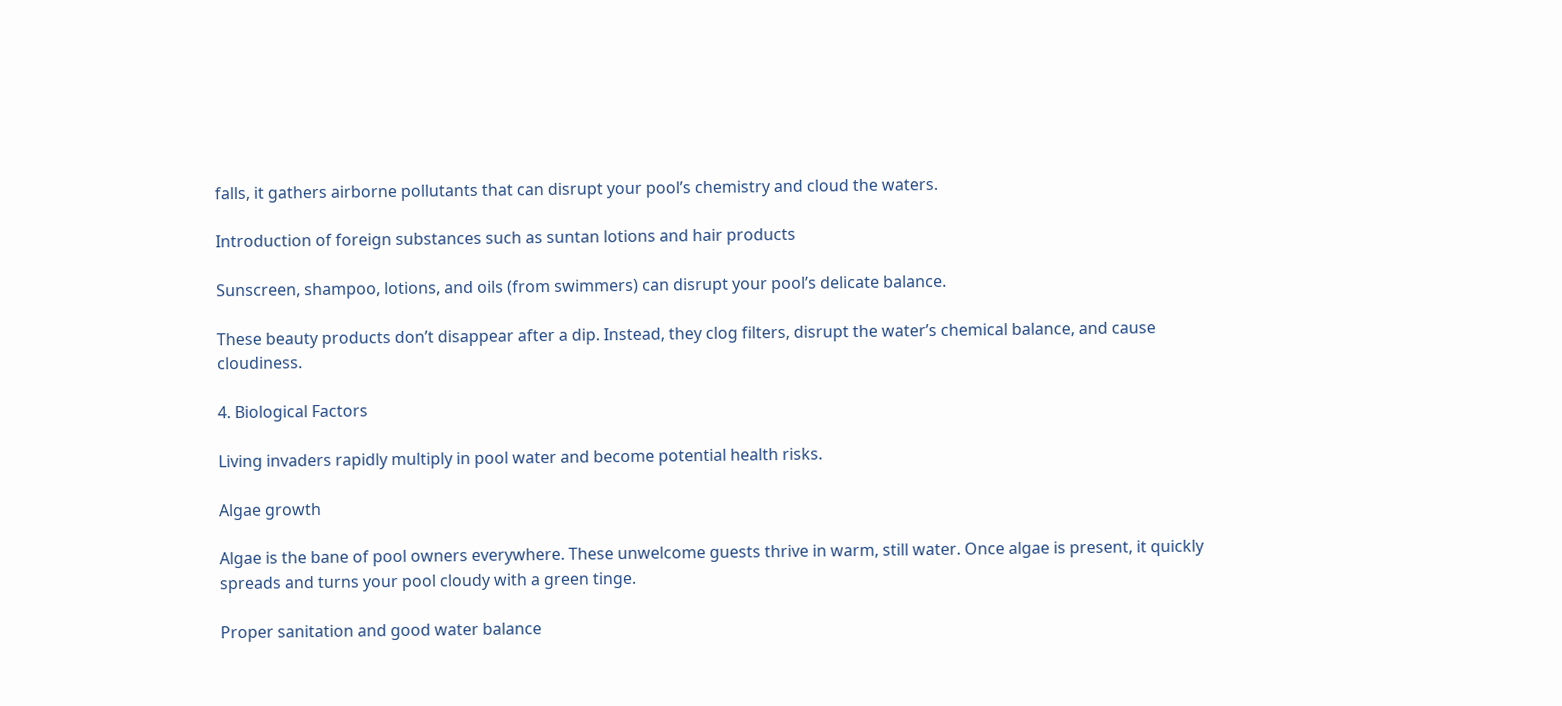falls, it gathers airborne pollutants that can disrupt your pool’s chemistry and cloud the waters.

Introduction of foreign substances such as suntan lotions and hair products

Sunscreen, shampoo, lotions, and oils (from swimmers) can disrupt your pool’s delicate balance.

These beauty products don’t disappear after a dip. Instead, they clog filters, disrupt the water’s chemical balance, and cause cloudiness.

4. Biological Factors

Living invaders rapidly multiply in pool water and become potential health risks.

Algae growth

Algae is the bane of pool owners everywhere. These unwelcome guests thrive in warm, still water. Once algae is present, it quickly spreads and turns your pool cloudy with a green tinge.

Proper sanitation and good water balance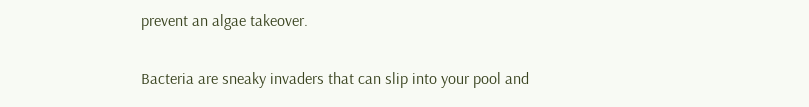prevent an algae takeover.


Bacteria are sneaky invaders that can slip into your pool and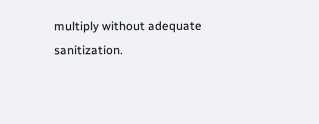multiply without adequate sanitization.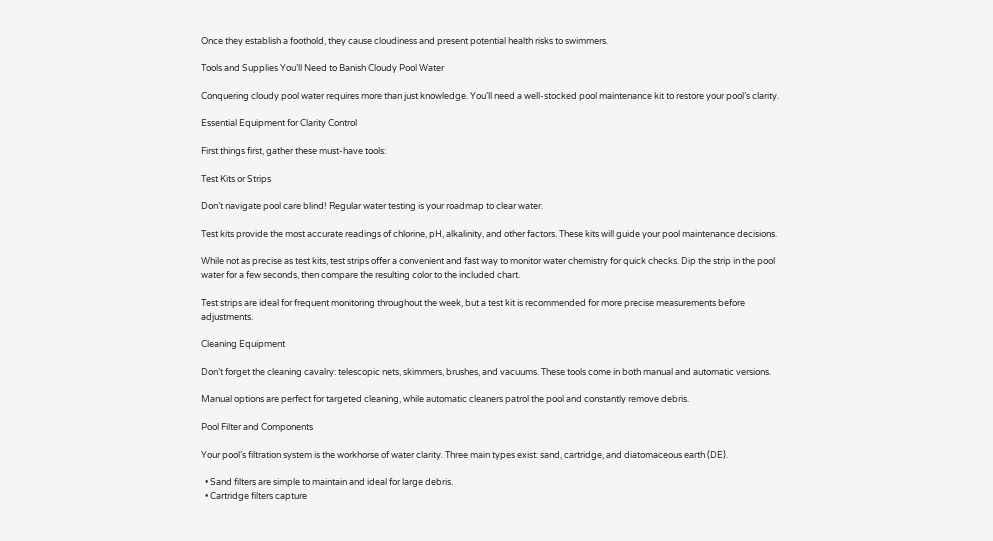Once they establish a foothold, they cause cloudiness and present potential health risks to swimmers.

Tools and Supplies You’ll Need to Banish Cloudy Pool Water

Conquering cloudy pool water requires more than just knowledge. You’ll need a well-stocked pool maintenance kit to restore your pool’s clarity.

Essential Equipment for Clarity Control

First things first, gather these must-have tools:

Test Kits or Strips

Don’t navigate pool care blind! Regular water testing is your roadmap to clear water.

Test kits provide the most accurate readings of chlorine, pH, alkalinity, and other factors. These kits will guide your pool maintenance decisions.

While not as precise as test kits, test strips offer a convenient and fast way to monitor water chemistry for quick checks. Dip the strip in the pool water for a few seconds, then compare the resulting color to the included chart.

Test strips are ideal for frequent monitoring throughout the week, but a test kit is recommended for more precise measurements before adjustments.

Cleaning Equipment

Don’t forget the cleaning cavalry: telescopic nets, skimmers, brushes, and vacuums. These tools come in both manual and automatic versions.

Manual options are perfect for targeted cleaning, while automatic cleaners patrol the pool and constantly remove debris.

Pool Filter and Components

Your pool’s filtration system is the workhorse of water clarity. Three main types exist: sand, cartridge, and diatomaceous earth (DE).

  • Sand filters are simple to maintain and ideal for large debris.
  • Cartridge filters capture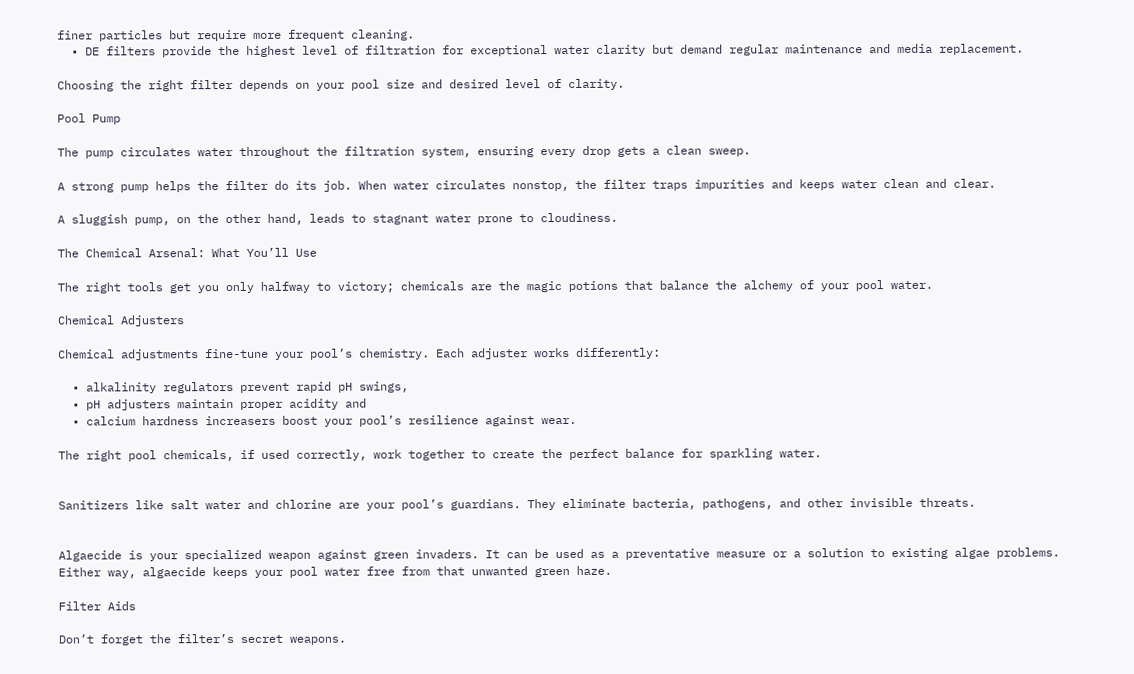finer particles but require more frequent cleaning.
  • DE filters provide the highest level of filtration for exceptional water clarity but demand regular maintenance and media replacement.

Choosing the right filter depends on your pool size and desired level of clarity.

Pool Pump

The pump circulates water throughout the filtration system, ensuring every drop gets a clean sweep.

A strong pump helps the filter do its job. When water circulates nonstop, the filter traps impurities and keeps water clean and clear.

A sluggish pump, on the other hand, leads to stagnant water prone to cloudiness.

The Chemical Arsenal: What You’ll Use

The right tools get you only halfway to victory; chemicals are the magic potions that balance the alchemy of your pool water.

Chemical Adjusters

Chemical adjustments fine-tune your pool’s chemistry. Each adjuster works differently:

  • alkalinity regulators prevent rapid pH swings,
  • pH adjusters maintain proper acidity and
  • calcium hardness increasers boost your pool’s resilience against wear.

The right pool chemicals, if used correctly, work together to create the perfect balance for sparkling water.


Sanitizers like salt water and chlorine are your pool’s guardians. They eliminate bacteria, pathogens, and other invisible threats.


Algaecide is your specialized weapon against green invaders. It can be used as a preventative measure or a solution to existing algae problems. Either way, algaecide keeps your pool water free from that unwanted green haze.

Filter Aids

Don’t forget the filter’s secret weapons.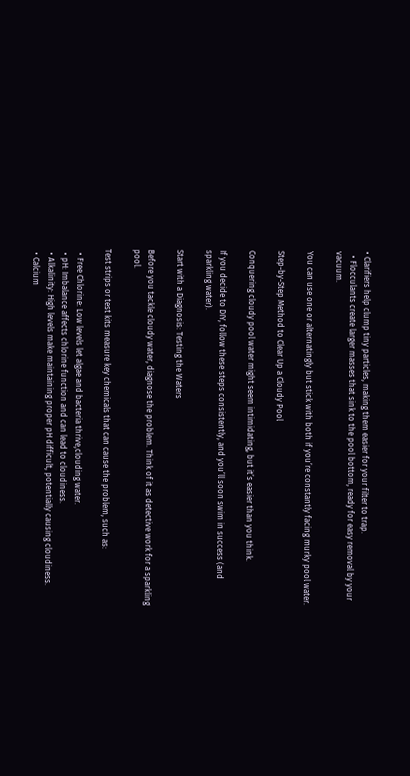• Clarifiers help clump tiny particles, making them easier for your filter to trap.
  • Flocculants create larger masses that sink to the pool bottom, ready for easy removal by your vacuum.

You can use one or alternatingly but stick with both if you’re constantly facing murky pool water.

Step-by-Step Method to Clear Up a Cloudy Pool

Conquering cloudy pool water might seem intimidating, but it’s easier than you think.

If you decide to DIY, follow these steps consistently, and you’ll soon swim in success (and sparkling water).

Start with a Diagnosis: Testing the Waters

Before you tackle cloudy water, diagnose the problem. Think of it as detective work for a sparkling pool.

Test strips or test kits measure key chemicals that can cause the problem, such as:

  • Free Chlorine: Low levels let algae and bacteria thrive,clouding water.
  • pH: Imbalance affects chlorine function and can lead to cloudiness.
  • Alkalinity: High levels make maintaining proper pH difficult, potentially causing cloudiness.
  • Calcium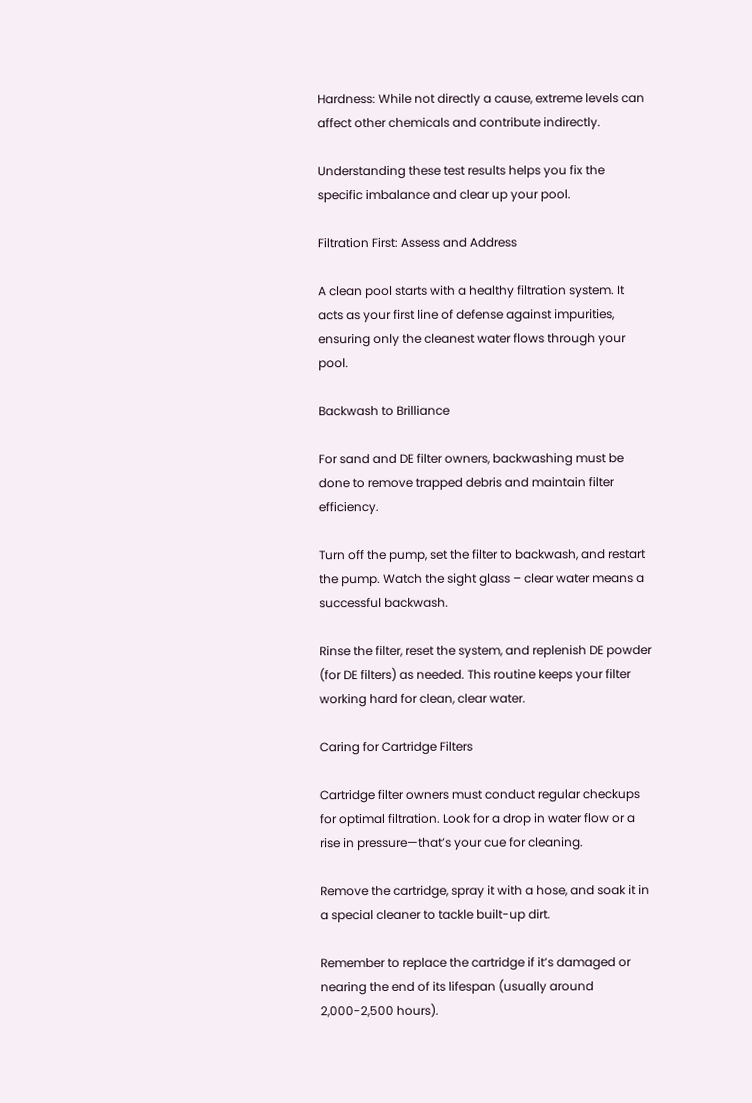Hardness: While not directly a cause, extreme levels can affect other chemicals and contribute indirectly.

Understanding these test results helps you fix the specific imbalance and clear up your pool.

Filtration First: Assess and Address

A clean pool starts with a healthy filtration system. It acts as your first line of defense against impurities, ensuring only the cleanest water flows through your pool.

Backwash to Brilliance

For sand and DE filter owners, backwashing must be done to remove trapped debris and maintain filter efficiency.

Turn off the pump, set the filter to backwash, and restart the pump. Watch the sight glass – clear water means a successful backwash.

Rinse the filter, reset the system, and replenish DE powder (for DE filters) as needed. This routine keeps your filter working hard for clean, clear water.

Caring for Cartridge Filters

Cartridge filter owners must conduct regular checkups for optimal filtration. Look for a drop in water flow or a rise in pressure—that’s your cue for cleaning.

Remove the cartridge, spray it with a hose, and soak it in a special cleaner to tackle built-up dirt.

Remember to replace the cartridge if it’s damaged or nearing the end of its lifespan (usually around 2,000-2,500 hours).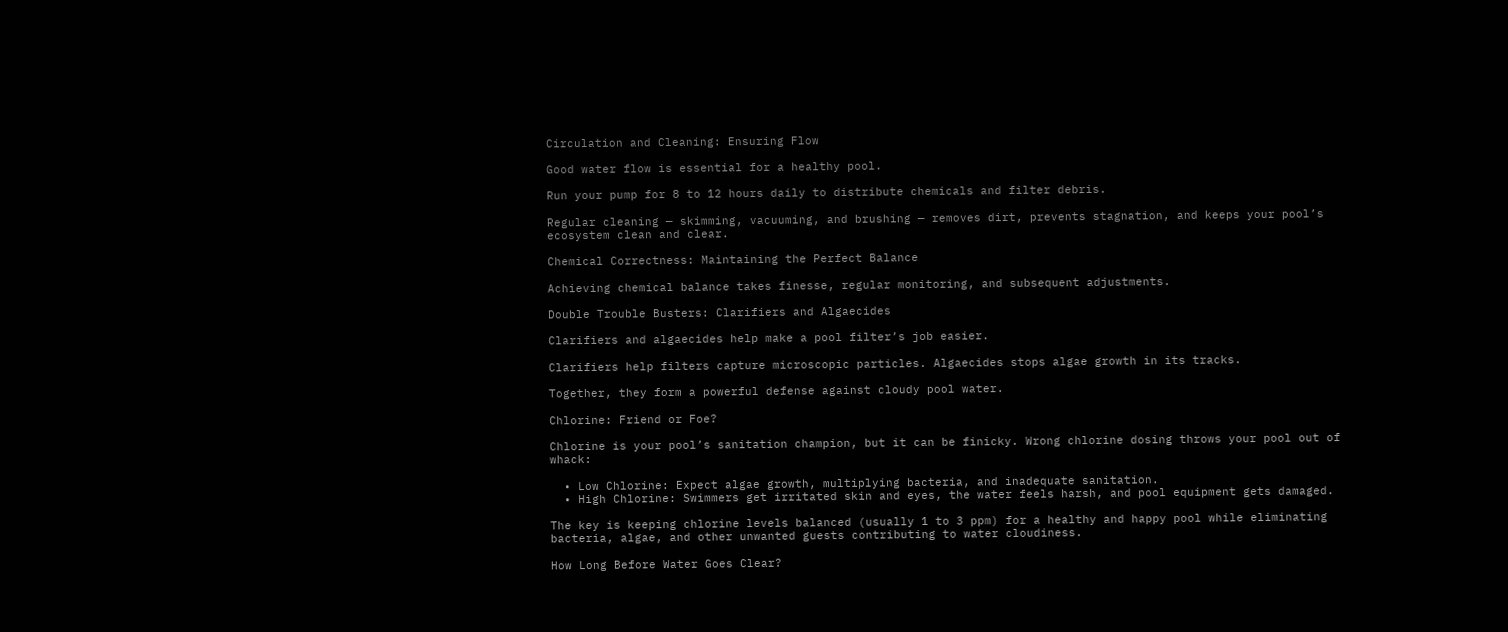Circulation and Cleaning: Ensuring Flow

Good water flow is essential for a healthy pool.

Run your pump for 8 to 12 hours daily to distribute chemicals and filter debris.

Regular cleaning — skimming, vacuuming, and brushing — removes dirt, prevents stagnation, and keeps your pool’s ecosystem clean and clear.

Chemical Correctness: Maintaining the Perfect Balance

Achieving chemical balance takes finesse, regular monitoring, and subsequent adjustments.

Double Trouble Busters: Clarifiers and Algaecides

Clarifiers and algaecides help make a pool filter’s job easier.

Clarifiers help filters capture microscopic particles. Algaecides stops algae growth in its tracks.

Together, they form a powerful defense against cloudy pool water.

Chlorine: Friend or Foe?

Chlorine is your pool’s sanitation champion, but it can be finicky. Wrong chlorine dosing throws your pool out of whack:

  • Low Chlorine: Expect algae growth, multiplying bacteria, and inadequate sanitation.
  • High Chlorine: Swimmers get irritated skin and eyes, the water feels harsh, and pool equipment gets damaged.

The key is keeping chlorine levels balanced (usually 1 to 3 ppm) for a healthy and happy pool while eliminating bacteria, algae, and other unwanted guests contributing to water cloudiness.

How Long Before Water Goes Clear?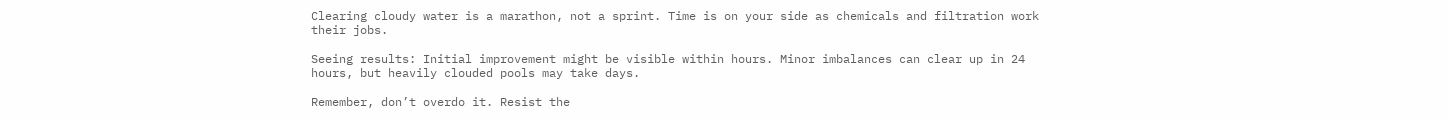Clearing cloudy water is a marathon, not a sprint. Time is on your side as chemicals and filtration work their jobs.

Seeing results: Initial improvement might be visible within hours. Minor imbalances can clear up in 24 hours, but heavily clouded pools may take days.

Remember, don’t overdo it. Resist the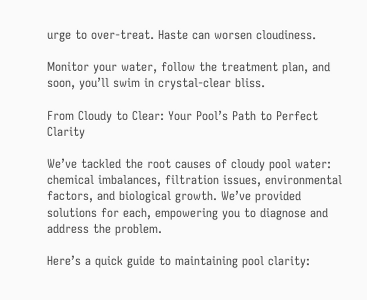urge to over-treat. Haste can worsen cloudiness.

Monitor your water, follow the treatment plan, and soon, you’ll swim in crystal-clear bliss.

From Cloudy to Clear: Your Pool’s Path to Perfect Clarity

We’ve tackled the root causes of cloudy pool water: chemical imbalances, filtration issues, environmental factors, and biological growth. We’ve provided solutions for each, empowering you to diagnose and address the problem.

Here’s a quick guide to maintaining pool clarity: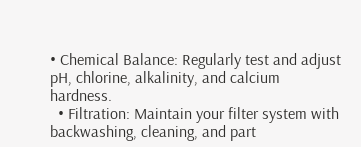• Chemical Balance: Regularly test and adjust pH, chlorine, alkalinity, and calcium hardness.
  • Filtration: Maintain your filter system with backwashing, cleaning, and part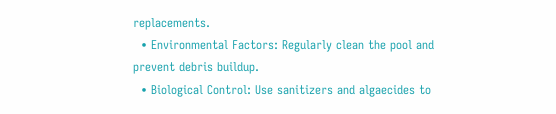replacements.
  • Environmental Factors: Regularly clean the pool and prevent debris buildup.
  • Biological Control: Use sanitizers and algaecides to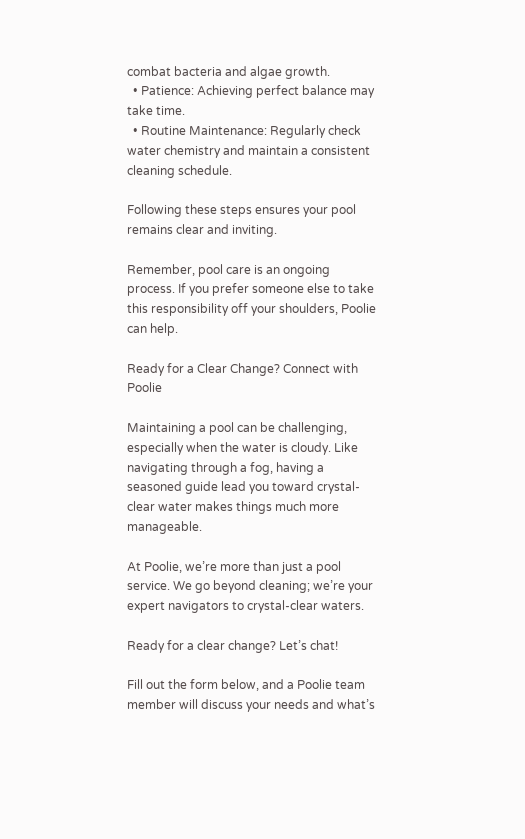combat bacteria and algae growth.
  • Patience: Achieving perfect balance may take time.
  • Routine Maintenance: Regularly check water chemistry and maintain a consistent cleaning schedule.

Following these steps ensures your pool remains clear and inviting.

Remember, pool care is an ongoing process. If you prefer someone else to take this responsibility off your shoulders, Poolie can help.

Ready for a Clear Change? Connect with Poolie

Maintaining a pool can be challenging, especially when the water is cloudy. Like navigating through a fog, having a seasoned guide lead you toward crystal-clear water makes things much more manageable.

At Poolie, we’re more than just a pool service. We go beyond cleaning; we’re your expert navigators to crystal-clear waters.

Ready for a clear change? Let’s chat!

Fill out the form below, and a Poolie team member will discuss your needs and what’s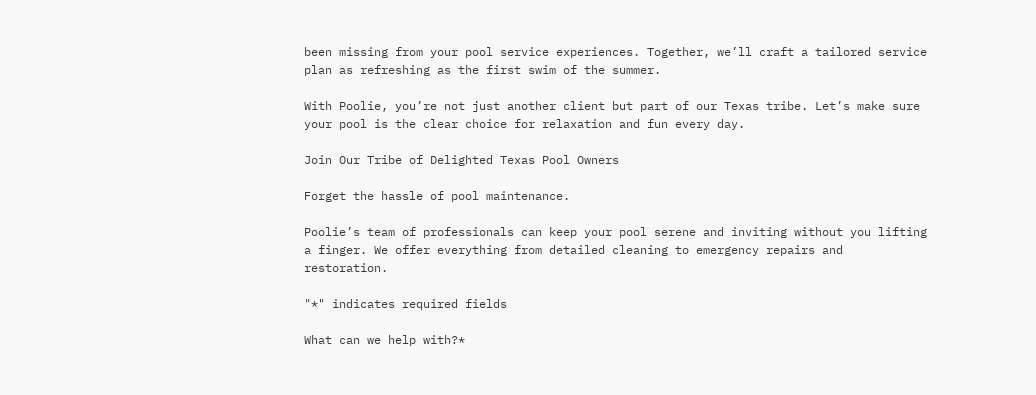been missing from your pool service experiences. Together, we’ll craft a tailored service plan as refreshing as the first swim of the summer.

With Poolie, you’re not just another client but part of our Texas tribe. Let’s make sure your pool is the clear choice for relaxation and fun every day.

Join Our Tribe of Delighted Texas Pool Owners

Forget the hassle of pool maintenance.

Poolie’s team of professionals can keep your pool serene and inviting without you lifting a finger. We offer everything from detailed cleaning to emergency repairs and restoration.

"*" indicates required fields

What can we help with?*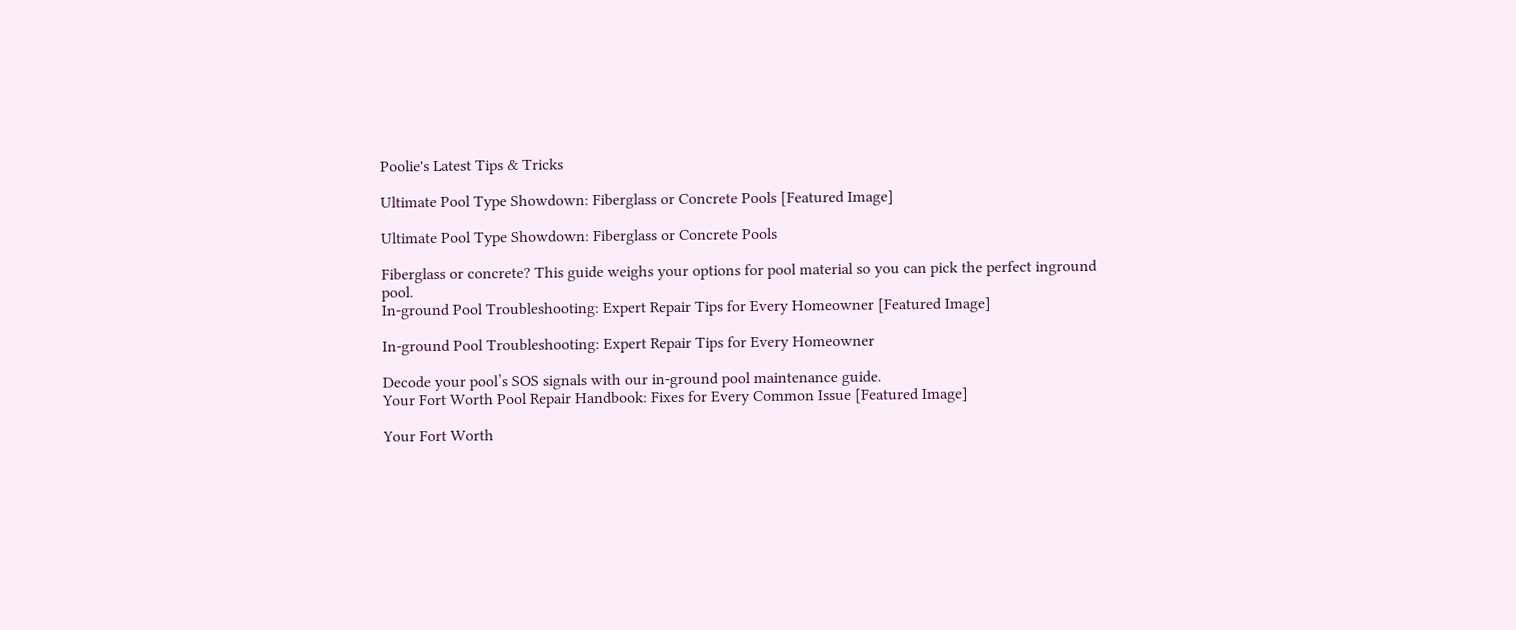Poolie's Latest Tips & Tricks

Ultimate Pool Type Showdown: Fiberglass or Concrete Pools [Featured Image]

Ultimate Pool Type Showdown: Fiberglass or Concrete Pools

Fiberglass or concrete? This guide weighs your options for pool material so you can pick the perfect inground pool.
In-ground Pool Troubleshooting: Expert Repair Tips for Every Homeowner [Featured Image]

In-ground Pool Troubleshooting: Expert Repair Tips for Every Homeowner

Decode your pool’s SOS signals with our in-ground pool maintenance guide.
Your Fort Worth Pool Repair Handbook: Fixes for Every Common Issue [Featured Image]

Your Fort Worth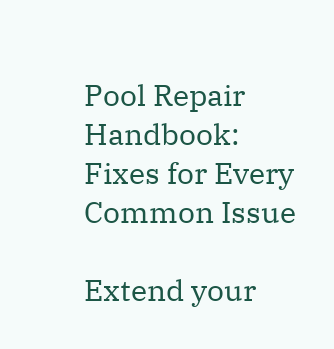Pool Repair Handbook: Fixes for Every Common Issue

Extend your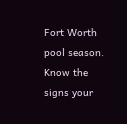Fort Worth pool season. Know the signs your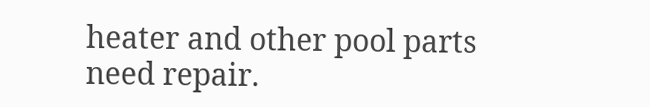heater and other pool parts need repair.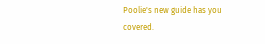Poolie's new guide has you covered.